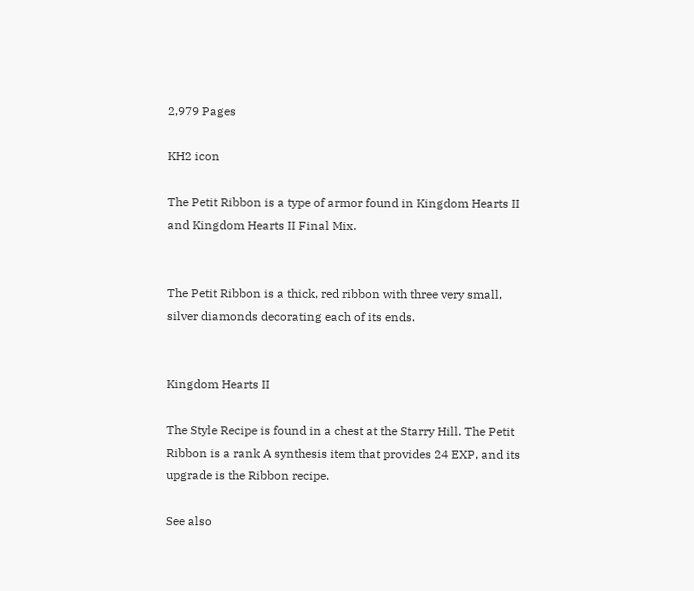2,979 Pages

KH2 icon

The Petit Ribbon is a type of armor found in Kingdom Hearts II and Kingdom Hearts II Final Mix.


The Petit Ribbon is a thick, red ribbon with three very small, silver diamonds decorating each of its ends.


Kingdom Hearts II

The Style Recipe is found in a chest at the Starry Hill. The Petit Ribbon is a rank A synthesis item that provides 24 EXP, and its upgrade is the Ribbon recipe.

See also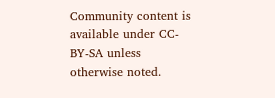Community content is available under CC-BY-SA unless otherwise noted.